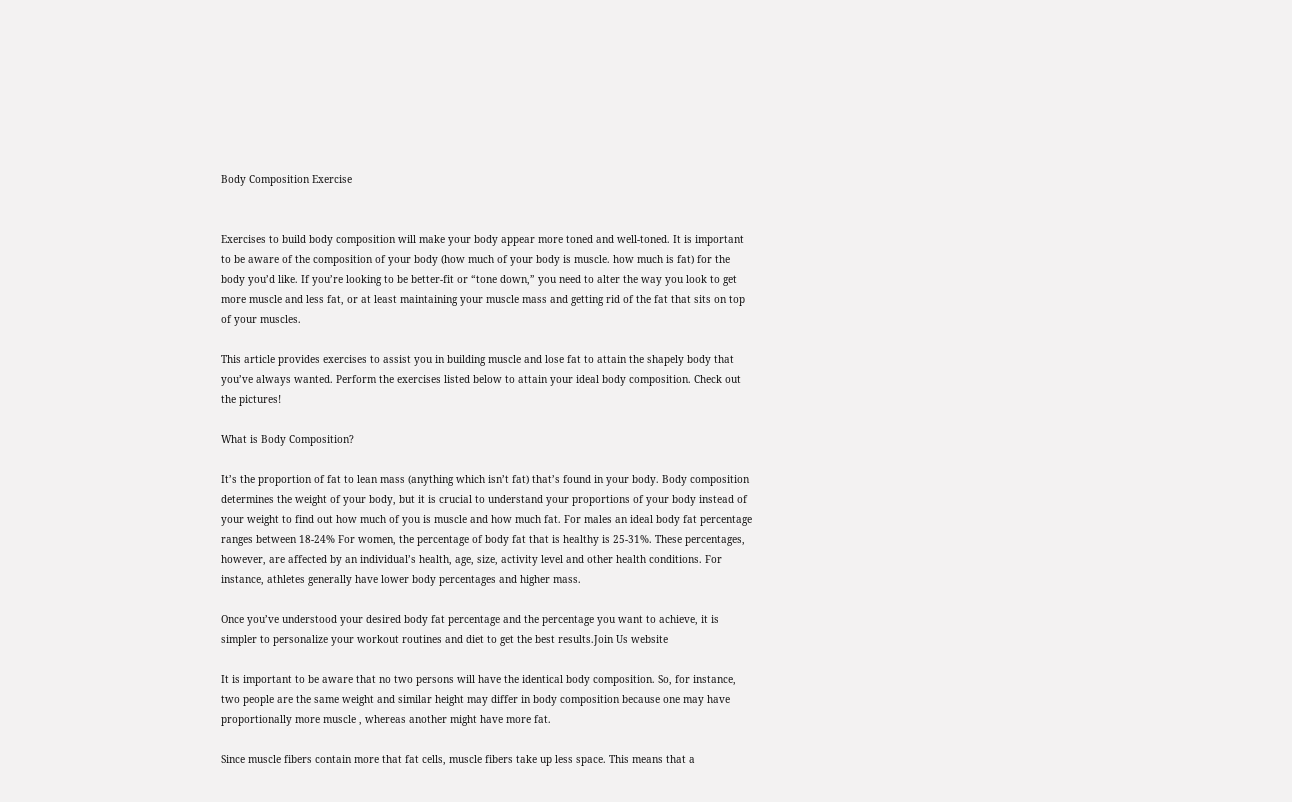Body Composition Exercise


Exercises to build body composition will make your body appear more toned and well-toned. It is important to be aware of the composition of your body (how much of your body is muscle. how much is fat) for the body you’d like. If you’re looking to be better-fit or “tone down,” you need to alter the way you look to get more muscle and less fat, or at least maintaining your muscle mass and getting rid of the fat that sits on top of your muscles.

This article provides exercises to assist you in building muscle and lose fat to attain the shapely body that you’ve always wanted. Perform the exercises listed below to attain your ideal body composition. Check out the pictures!

What is Body Composition?

It’s the proportion of fat to lean mass (anything which isn’t fat) that’s found in your body. Body composition determines the weight of your body, but it is crucial to understand your proportions of your body instead of your weight to find out how much of you is muscle and how much fat. For males an ideal body fat percentage ranges between 18-24% For women, the percentage of body fat that is healthy is 25-31%. These percentages, however, are affected by an individual’s health, age, size, activity level and other health conditions. For instance, athletes generally have lower body percentages and higher mass.

Once you’ve understood your desired body fat percentage and the percentage you want to achieve, it is simpler to personalize your workout routines and diet to get the best results.Join Us website

It is important to be aware that no two persons will have the identical body composition. So, for instance, two people are the same weight and similar height may differ in body composition because one may have proportionally more muscle , whereas another might have more fat.

Since muscle fibers contain more that fat cells, muscle fibers take up less space. This means that a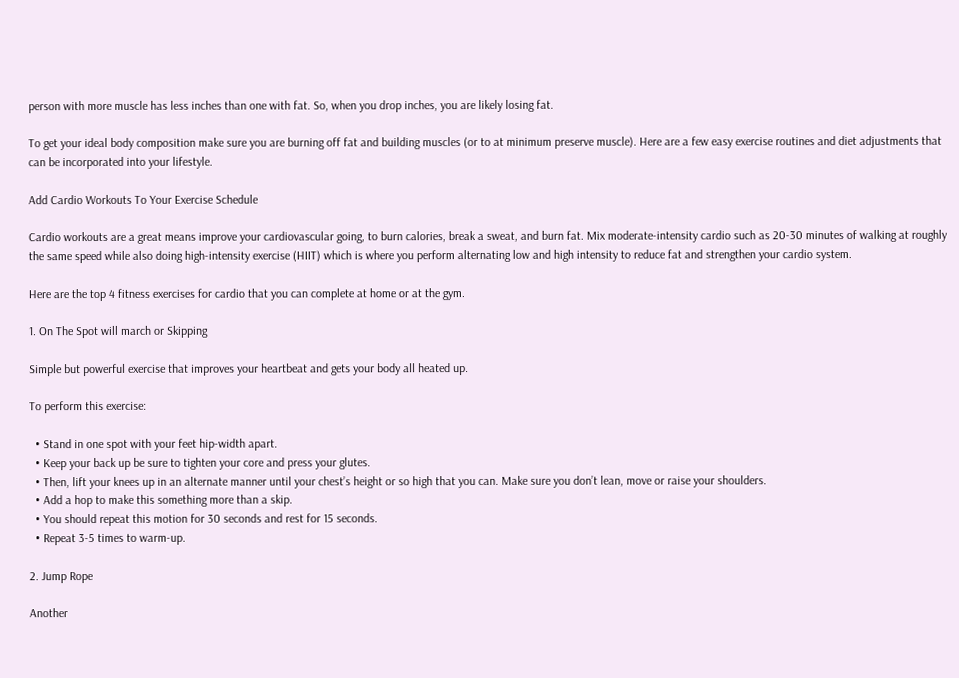person with more muscle has less inches than one with fat. So, when you drop inches, you are likely losing fat.

To get your ideal body composition make sure you are burning off fat and building muscles (or to at minimum preserve muscle). Here are a few easy exercise routines and diet adjustments that can be incorporated into your lifestyle.

Add Cardio Workouts To Your Exercise Schedule

Cardio workouts are a great means improve your cardiovascular going, to burn calories, break a sweat, and burn fat. Mix moderate-intensity cardio such as 20-30 minutes of walking at roughly the same speed while also doing high-intensity exercise (HIIT) which is where you perform alternating low and high intensity to reduce fat and strengthen your cardio system.

Here are the top 4 fitness exercises for cardio that you can complete at home or at the gym.

1. On The Spot will march or Skipping

Simple but powerful exercise that improves your heartbeat and gets your body all heated up.

To perform this exercise:

  • Stand in one spot with your feet hip-width apart.
  • Keep your back up be sure to tighten your core and press your glutes.
  • Then, lift your knees up in an alternate manner until your chest’s height or so high that you can. Make sure you don’t lean, move or raise your shoulders.
  • Add a hop to make this something more than a skip.
  • You should repeat this motion for 30 seconds and rest for 15 seconds.
  • Repeat 3-5 times to warm-up.

2. Jump Rope

Another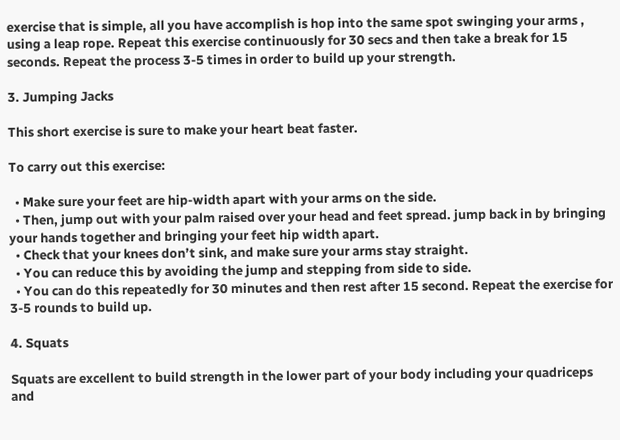exercise that is simple, all you have accomplish is hop into the same spot swinging your arms , using a leap rope. Repeat this exercise continuously for 30 secs and then take a break for 15 seconds. Repeat the process 3-5 times in order to build up your strength.

3. Jumping Jacks

This short exercise is sure to make your heart beat faster.

To carry out this exercise:

  • Make sure your feet are hip-width apart with your arms on the side.
  • Then, jump out with your palm raised over your head and feet spread. jump back in by bringing your hands together and bringing your feet hip width apart.
  • Check that your knees don’t sink, and make sure your arms stay straight.
  • You can reduce this by avoiding the jump and stepping from side to side.
  • You can do this repeatedly for 30 minutes and then rest after 15 second. Repeat the exercise for 3-5 rounds to build up.

4. Squats

Squats are excellent to build strength in the lower part of your body including your quadriceps and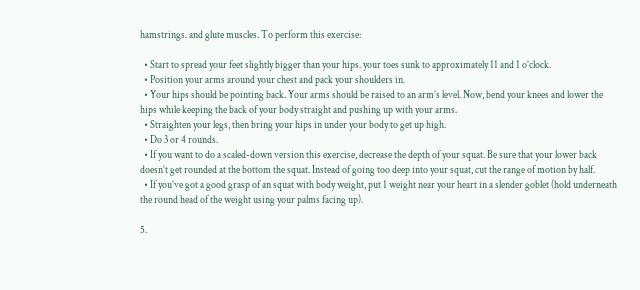hamstrings. and glute muscles. To perform this exercise:

  • Start to spread your feet slightly bigger than your hips. your toes sunk to approximately 11 and 1 o’clock.
  • Position your arms around your chest and pack your shoulders in.
  • Your hips should be pointing back. Your arms should be raised to an arm’s level. Now, bend your knees and lower the hips while keeping the back of your body straight and pushing up with your arms.
  • Straighten your legs, then bring your hips in under your body to get up high.
  • Do 3 or 4 rounds.
  • If you want to do a scaled-down version this exercise, decrease the depth of your squat. Be sure that your lower back doesn’t get rounded at the bottom the squat. Instead of going too deep into your squat, cut the range of motion by half.
  • If you’ve got a good grasp of an squat with body weight, put 1 weight near your heart in a slender goblet (hold underneath the round head of the weight using your palms facing up).

5.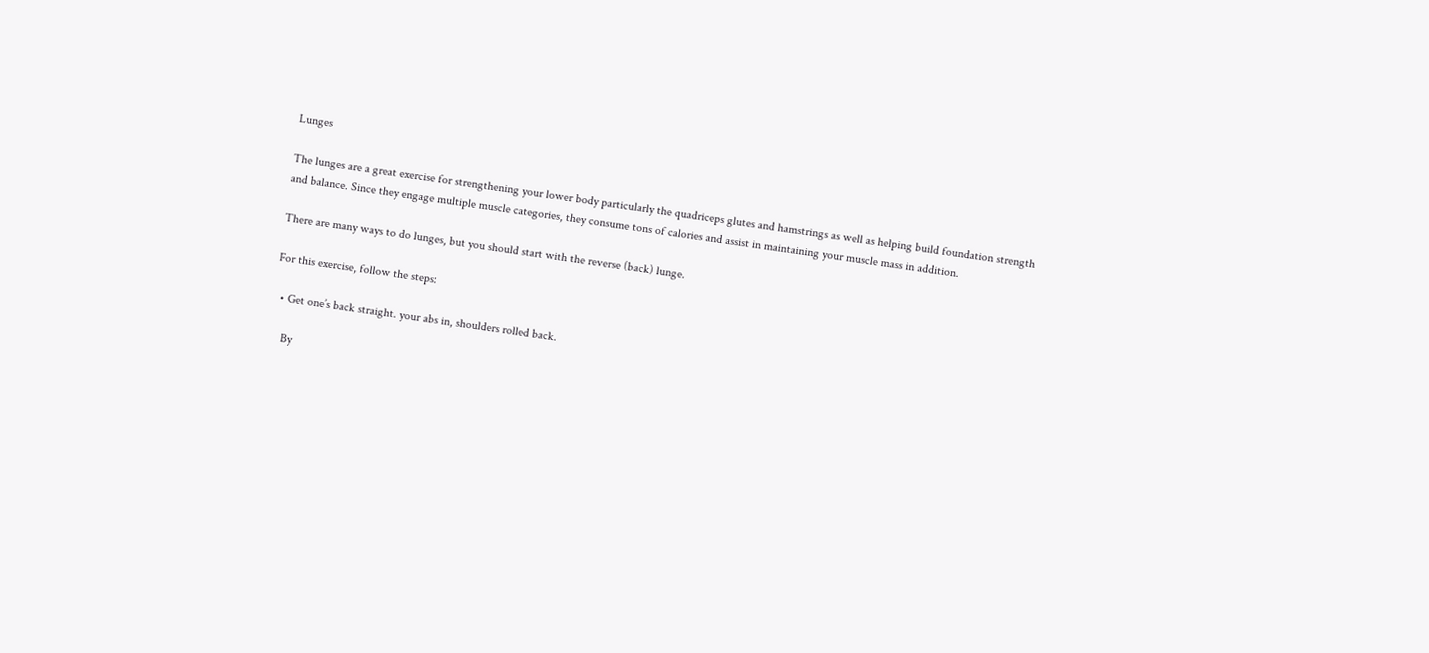Lunges

The lunges are a great exercise for strengthening your lower body particularly the quadriceps glutes and hamstrings as well as helping build foundation strength and balance. Since they engage multiple muscle categories, they consume tons of calories and assist in maintaining your muscle mass in addition.

There are many ways to do lunges, but you should start with the reverse (back) lunge.

For this exercise, follow the steps:

  • Get one’s back straight. your abs in, shoulders rolled back.

    By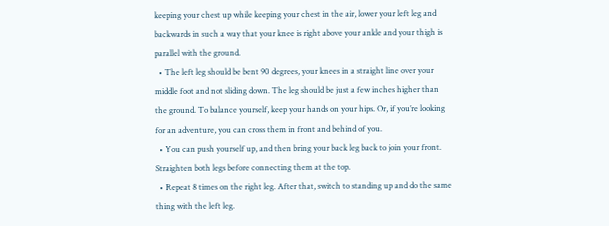keeping your chest up while keeping your chest in the air, lower your left leg and backwards in such a way that your knee is right above your ankle and your thigh is parallel with the ground.
  • The left leg should be bent 90 degrees, your knees in a straight line over your middle foot and not sliding down. The leg should be just a few inches higher than the ground. To balance yourself, keep your hands on your hips. Or, if you’re looking for an adventure, you can cross them in front and behind of you.
  • You can push yourself up, and then bring your back leg back to join your front. Straighten both legs before connecting them at the top.
  • Repeat 8 times on the right leg. After that, switch to standing up and do the same thing with the left leg.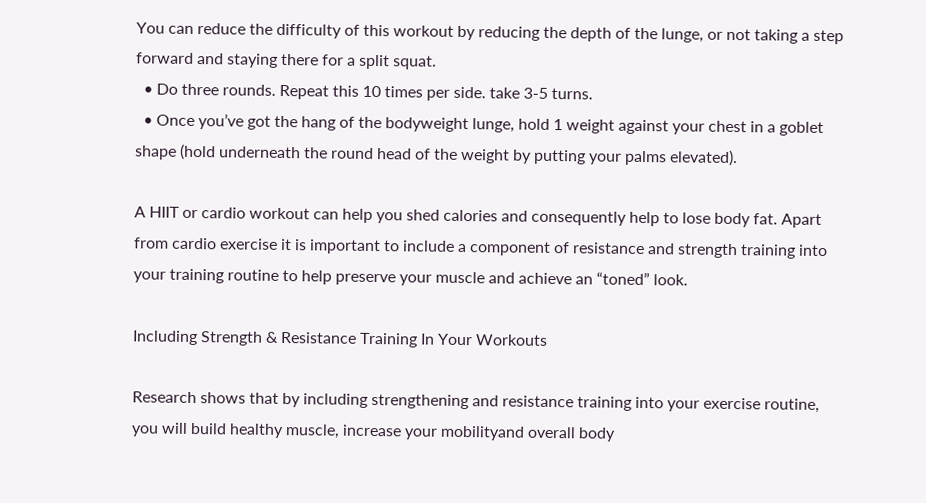You can reduce the difficulty of this workout by reducing the depth of the lunge, or not taking a step forward and staying there for a split squat.
  • Do three rounds. Repeat this 10 times per side. take 3-5 turns.
  • Once you’ve got the hang of the bodyweight lunge, hold 1 weight against your chest in a goblet shape (hold underneath the round head of the weight by putting your palms elevated).

A HIIT or cardio workout can help you shed calories and consequently help to lose body fat. Apart from cardio exercise it is important to include a component of resistance and strength training into your training routine to help preserve your muscle and achieve an “toned” look.

Including Strength & Resistance Training In Your Workouts

Research shows that by including strengthening and resistance training into your exercise routine, you will build healthy muscle, increase your mobilityand overall body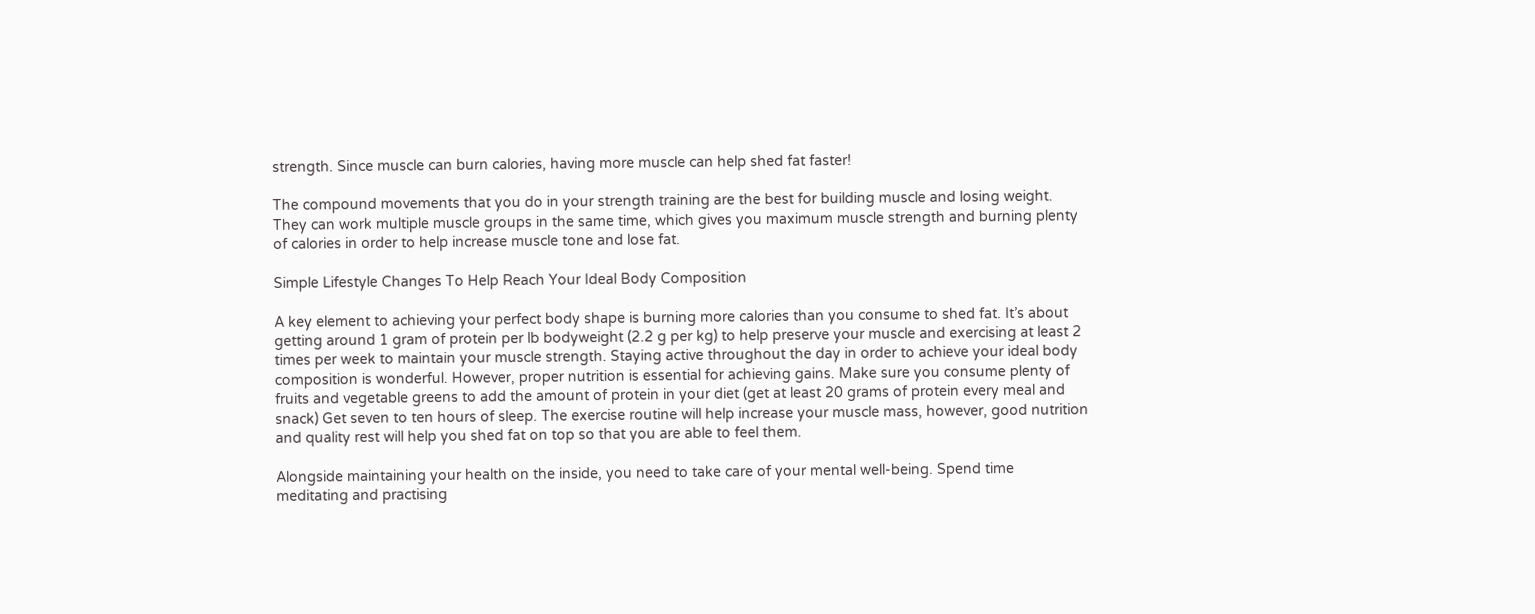strength. Since muscle can burn calories, having more muscle can help shed fat faster!

The compound movements that you do in your strength training are the best for building muscle and losing weight. They can work multiple muscle groups in the same time, which gives you maximum muscle strength and burning plenty of calories in order to help increase muscle tone and lose fat.

Simple Lifestyle Changes To Help Reach Your Ideal Body Composition

A key element to achieving your perfect body shape is burning more calories than you consume to shed fat. It’s about getting around 1 gram of protein per lb bodyweight (2.2 g per kg) to help preserve your muscle and exercising at least 2 times per week to maintain your muscle strength. Staying active throughout the day in order to achieve your ideal body composition is wonderful. However, proper nutrition is essential for achieving gains. Make sure you consume plenty of fruits and vegetable greens to add the amount of protein in your diet (get at least 20 grams of protein every meal and snack) Get seven to ten hours of sleep. The exercise routine will help increase your muscle mass, however, good nutrition and quality rest will help you shed fat on top so that you are able to feel them.

Alongside maintaining your health on the inside, you need to take care of your mental well-being. Spend time meditating and practising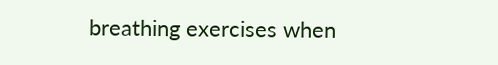breathing exercises when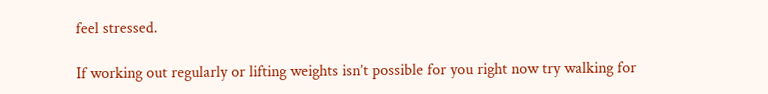feel stressed.

If working out regularly or lifting weights isn’t possible for you right now try walking for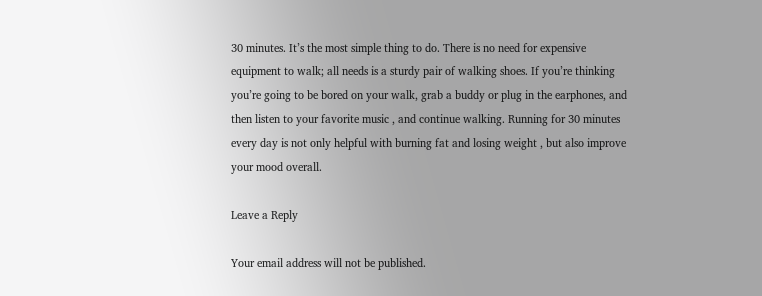30 minutes. It’s the most simple thing to do. There is no need for expensive equipment to walk; all needs is a sturdy pair of walking shoes. If you’re thinking you’re going to be bored on your walk, grab a buddy or plug in the earphones, and then listen to your favorite music , and continue walking. Running for 30 minutes every day is not only helpful with burning fat and losing weight , but also improve your mood overall.

Leave a Reply

Your email address will not be published.